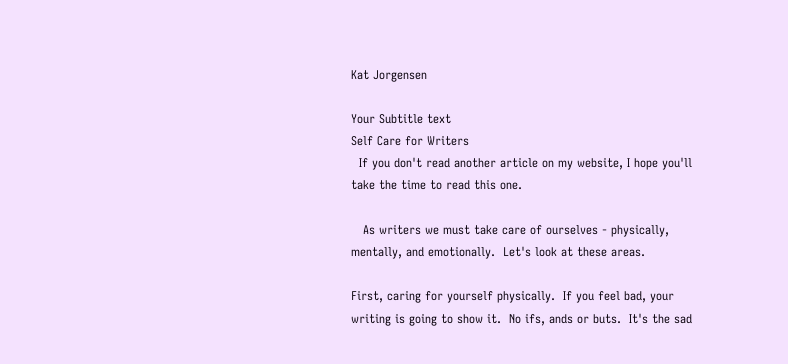Kat Jorgensen

Your Subtitle text
Self Care for Writers
  If you don't read another article on my website, I hope you'll take the time to read this one.

   As writers we must take care of ourselves - physically, mentally, and emotionally.  Let's look at these areas.

First, caring for yourself physically.  If you feel bad, your writing is going to show it.  No ifs, ands or buts.  It's the sad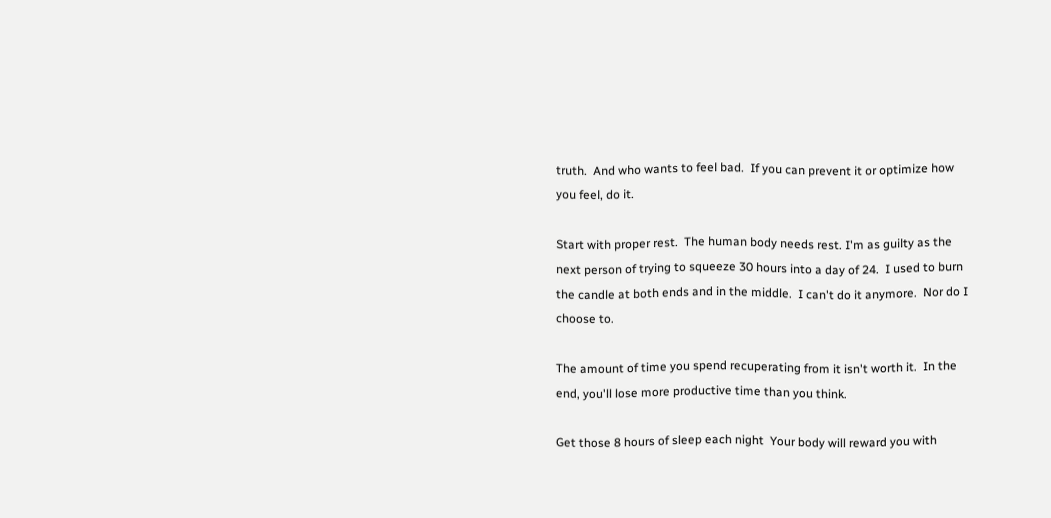truth.  And who wants to feel bad.  If you can prevent it or optimize how you feel, do it.

Start with proper rest.  The human body needs rest. I'm as guilty as the next person of trying to squeeze 30 hours into a day of 24.  I used to burn the candle at both ends and in the middle.  I can't do it anymore.  Nor do I choose to.

The amount of time you spend recuperating from it isn't worth it.  In the end, you'll lose more productive time than you think.

Get those 8 hours of sleep each night  Your body will reward you with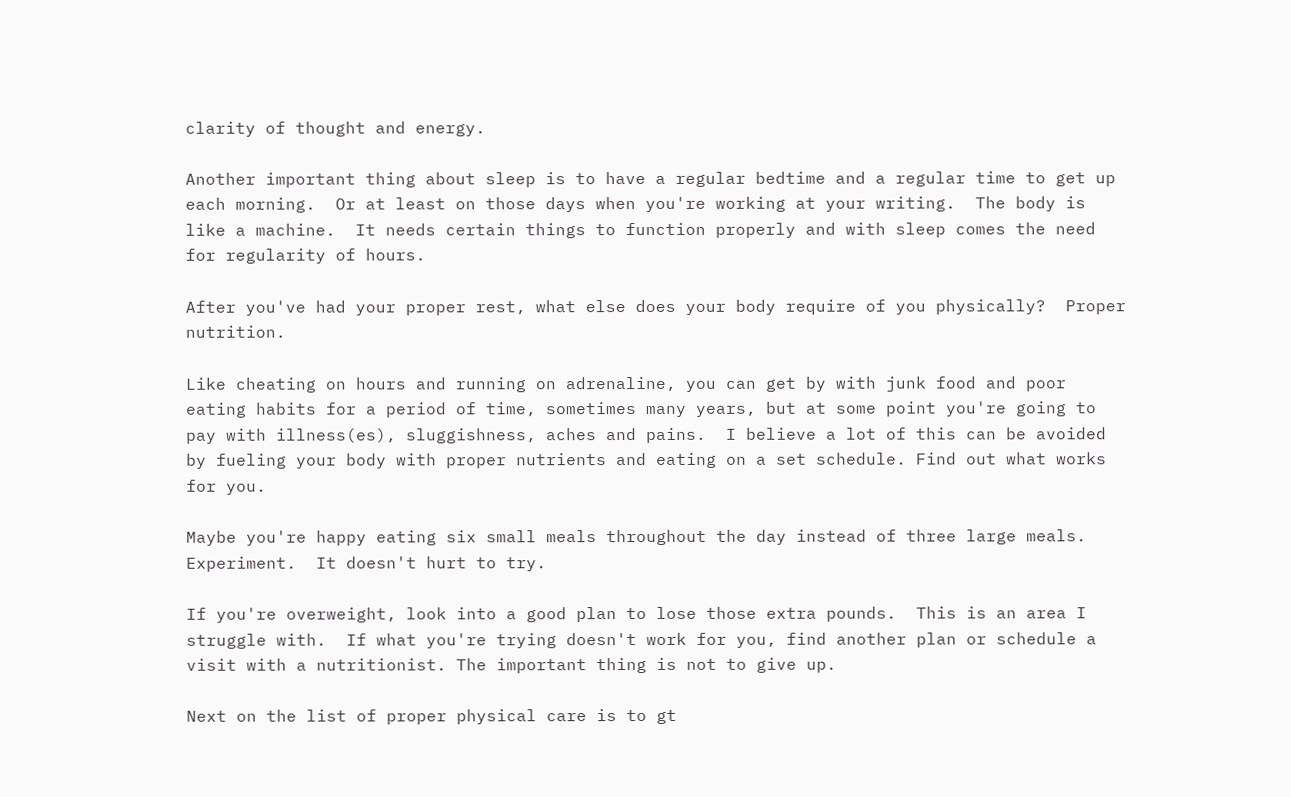clarity of thought and energy.

Another important thing about sleep is to have a regular bedtime and a regular time to get up each morning.  Or at least on those days when you're working at your writing.  The body is like a machine.  It needs certain things to function properly and with sleep comes the need for regularity of hours.

After you've had your proper rest, what else does your body require of you physically?  Proper nutrition.

Like cheating on hours and running on adrenaline, you can get by with junk food and poor eating habits for a period of time, sometimes many years, but at some point you're going to pay with illness(es), sluggishness, aches and pains.  I believe a lot of this can be avoided by fueling your body with proper nutrients and eating on a set schedule. Find out what works for you.

Maybe you're happy eating six small meals throughout the day instead of three large meals.  Experiment.  It doesn't hurt to try.

If you're overweight, look into a good plan to lose those extra pounds.  This is an area I struggle with.  If what you're trying doesn't work for you, find another plan or schedule a visit with a nutritionist. The important thing is not to give up.

Next on the list of proper physical care is to gt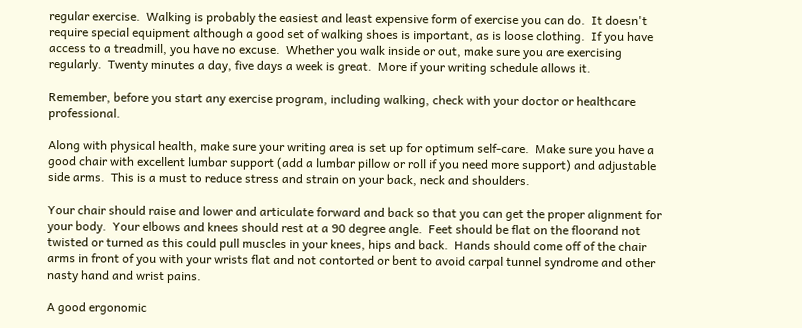regular exercise.  Walking is probably the easiest and least expensive form of exercise you can do.  It doesn't require special equipment although a good set of walking shoes is important, as is loose clothing.  If you have access to a treadmill, you have no excuse.  Whether you walk inside or out, make sure you are exercising regularly.  Twenty minutes a day, five days a week is great.  More if your writing schedule allows it.

Remember, before you start any exercise program, including walking, check with your doctor or healthcare professional.

Along with physical health, make sure your writing area is set up for optimum self-care.  Make sure you have a good chair with excellent lumbar support (add a lumbar pillow or roll if you need more support) and adjustable side arms.  This is a must to reduce stress and strain on your back, neck and shoulders.

Your chair should raise and lower and articulate forward and back so that you can get the proper alignment for your body.  Your elbows and knees should rest at a 90 degree angle.  Feet should be flat on the floorand not twisted or turned as this could pull muscles in your knees, hips and back.  Hands should come off of the chair arms in front of you with your wrists flat and not contorted or bent to avoid carpal tunnel syndrome and other nasty hand and wrist pains.

A good ergonomic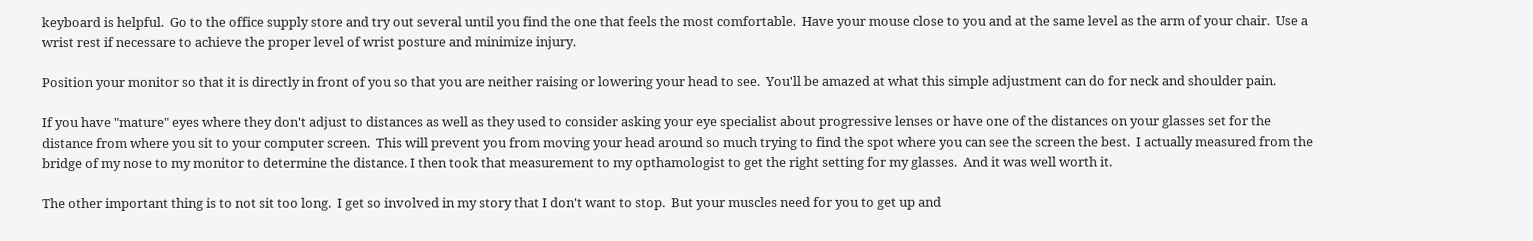keyboard is helpful.  Go to the office supply store and try out several until you find the one that feels the most comfortable.  Have your mouse close to you and at the same level as the arm of your chair.  Use a wrist rest if necessare to achieve the proper level of wrist posture and minimize injury.

Position your monitor so that it is directly in front of you so that you are neither raising or lowering your head to see.  You'll be amazed at what this simple adjustment can do for neck and shoulder pain.

If you have "mature" eyes where they don't adjust to distances as well as they used to consider asking your eye specialist about progressive lenses or have one of the distances on your glasses set for the distance from where you sit to your computer screen.  This will prevent you from moving your head around so much trying to find the spot where you can see the screen the best.  I actually measured from the bridge of my nose to my monitor to determine the distance. I then took that measurement to my opthamologist to get the right setting for my glasses.  And it was well worth it.

The other important thing is to not sit too long.  I get so involved in my story that I don't want to stop.  But your muscles need for you to get up and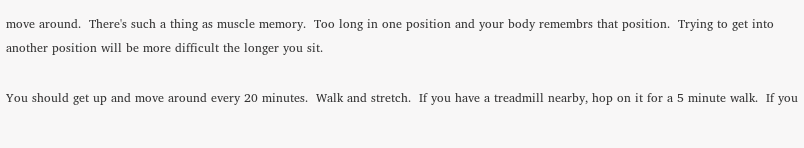move around.  There's such a thing as muscle memory.  Too long in one position and your body remembrs that position.  Trying to get into another position will be more difficult the longer you sit.

You should get up and move around every 20 minutes.  Walk and stretch.  If you have a treadmill nearby, hop on it for a 5 minute walk.  If you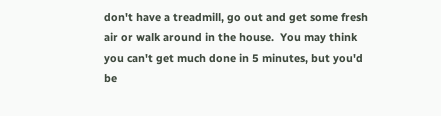don't have a treadmill, go out and get some fresh air or walk around in the house.  You may think you can't get much done in 5 minutes, but you'd be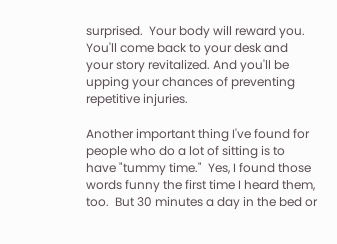surprised.  Your body will reward you.  You'll come back to your desk and your story revitalized. And you'll be upping your chances of preventing repetitive injuries.

Another important thing I've found for people who do a lot of sitting is to have "tummy time."  Yes, I found those words funny the first time I heard them, too.  But 30 minutes a day in the bed or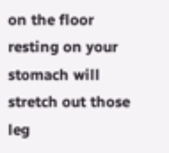on the floor resting on your stomach will stretch out those leg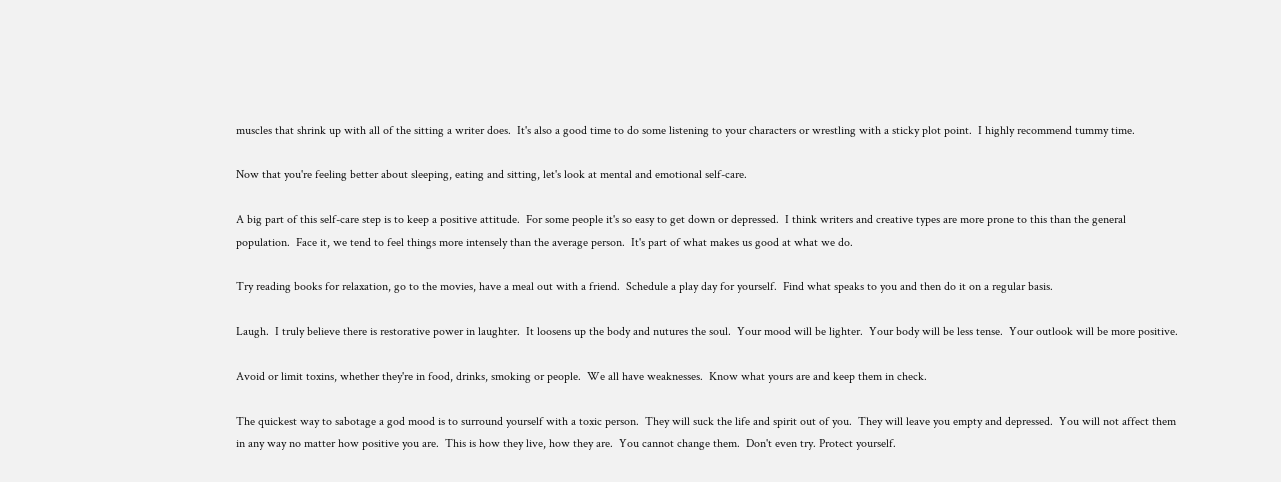muscles that shrink up with all of the sitting a writer does.  It's also a good time to do some listening to your characters or wrestling with a sticky plot point.  I highly recommend tummy time.

Now that you're feeling better about sleeping, eating and sitting, let's look at mental and emotional self-care.

A big part of this self-care step is to keep a positive attitude.  For some people it's so easy to get down or depressed.  I think writers and creative types are more prone to this than the general population.  Face it, we tend to feel things more intensely than the average person.  It's part of what makes us good at what we do.

Try reading books for relaxation, go to the movies, have a meal out with a friend.  Schedule a play day for yourself.  Find what speaks to you and then do it on a regular basis.

Laugh.  I truly believe there is restorative power in laughter.  It loosens up the body and nutures the soul.  Your mood will be lighter.  Your body will be less tense.  Your outlook will be more positive.

Avoid or limit toxins, whether they're in food, drinks, smoking or people.  We all have weaknesses.  Know what yours are and keep them in check.

The quickest way to sabotage a god mood is to surround yourself with a toxic person.  They will suck the life and spirit out of you.  They will leave you empty and depressed.  You will not affect them in any way no matter how positive you are.  This is how they live, how they are.  You cannot change them.  Don't even try. Protect yourself.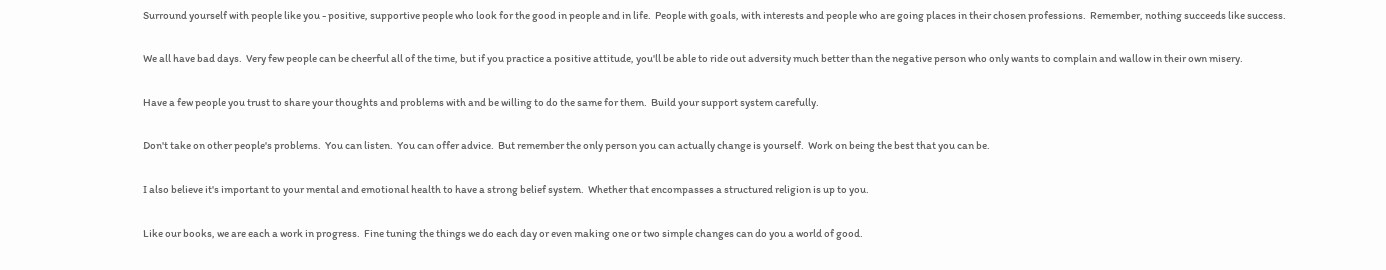Surround yourself with people like you - positive, supportive people who look for the good in people and in life.  People with goals, with interests and people who are going places in their chosen professions.  Remember, nothing succeeds like success.

We all have bad days.  Very few people can be cheerful all of the time, but if you practice a positive attitude, you'll be able to ride out adversity much better than the negative person who only wants to complain and wallow in their own misery.

Have a few people you trust to share your thoughts and problems with and be willing to do the same for them.  Build your support system carefully.

Don't take on other people's problems.  You can listen.  You can offer advice.  But remember the only person you can actually change is yourself.  Work on being the best that you can be.

I also believe it's important to your mental and emotional health to have a strong belief system.  Whether that encompasses a structured religion is up to you.

Like our books, we are each a work in progress.  Fine tuning the things we do each day or even making one or two simple changes can do you a world of good.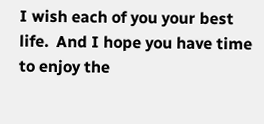I wish each of you your best life.  And I hope you have time to enjoy the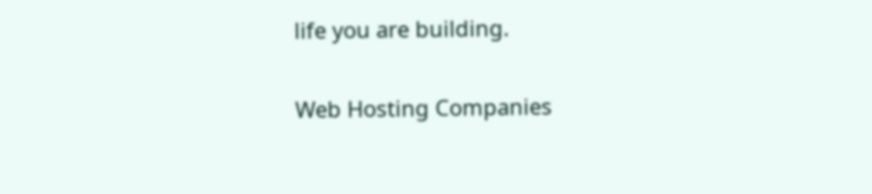life you are building.

Web Hosting Companies